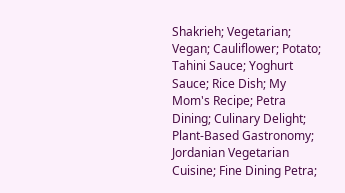Shakrieh; Vegetarian; Vegan; Cauliflower; Potato; Tahini Sauce; Yoghurt Sauce; Rice Dish; My Mom's Recipe; Petra Dining; Culinary Delight; Plant-Based Gastronomy; Jordanian Vegetarian Cuisine; Fine Dining Petra;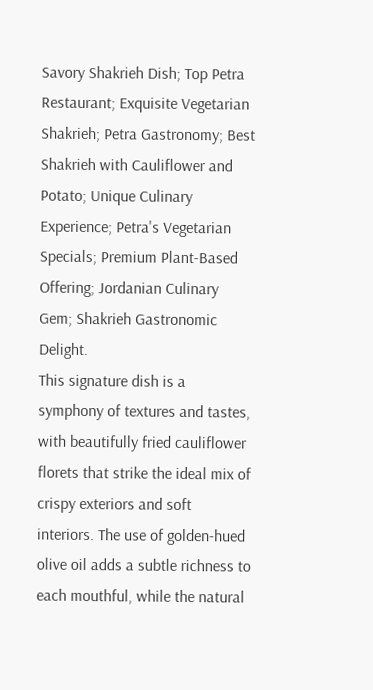Savory Shakrieh Dish; Top Petra Restaurant; Exquisite Vegetarian Shakrieh; Petra Gastronomy; Best Shakrieh with Cauliflower and Potato; Unique Culinary Experience; Petra's Vegetarian Specials; Premium Plant-Based Offering; Jordanian Culinary Gem; Shakrieh Gastronomic Delight.
This signature dish is a symphony of textures and tastes, with beautifully fried cauliflower florets that strike the ideal mix of crispy exteriors and soft interiors. The use of golden-hued olive oil adds a subtle richness to each mouthful, while the natural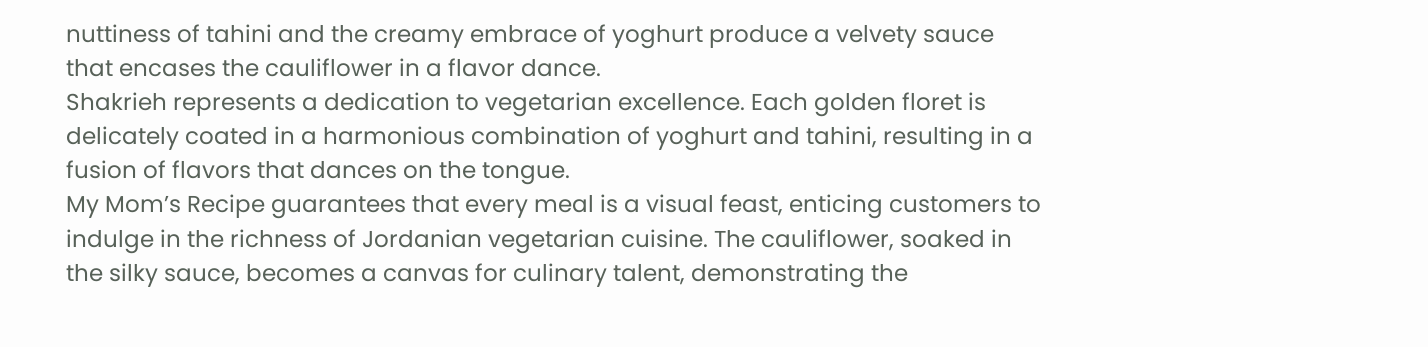nuttiness of tahini and the creamy embrace of yoghurt produce a velvety sauce that encases the cauliflower in a flavor dance.
Shakrieh represents a dedication to vegetarian excellence. Each golden floret is delicately coated in a harmonious combination of yoghurt and tahini, resulting in a fusion of flavors that dances on the tongue.
My Mom’s Recipe guarantees that every meal is a visual feast, enticing customers to indulge in the richness of Jordanian vegetarian cuisine. The cauliflower, soaked in the silky sauce, becomes a canvas for culinary talent, demonstrating the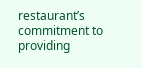restaurant’s commitment to providing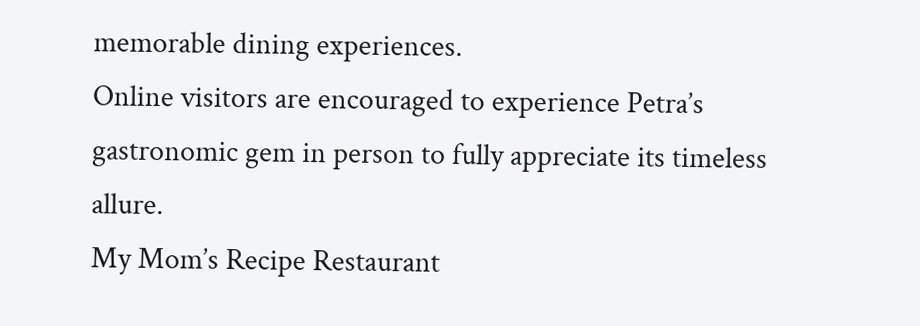memorable dining experiences.
Online visitors are encouraged to experience Petra’s gastronomic gem in person to fully appreciate its timeless allure.
My Mom’s Recipe Restaurant